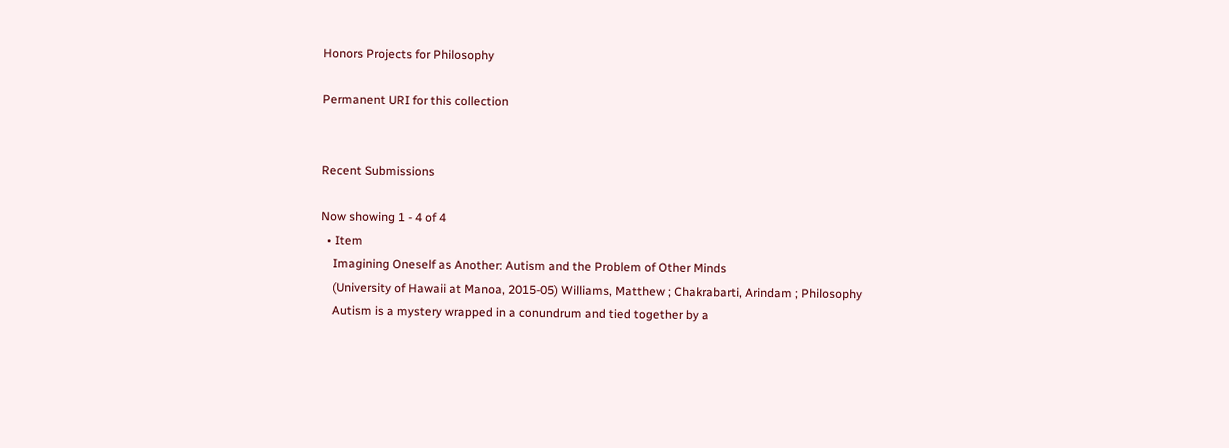Honors Projects for Philosophy

Permanent URI for this collection


Recent Submissions

Now showing 1 - 4 of 4
  • Item
    Imagining Oneself as Another: Autism and the Problem of Other Minds
    (University of Hawaii at Manoa, 2015-05) Williams, Matthew ; Chakrabarti, Arindam ; Philosophy
    Autism is a mystery wrapped in a conundrum and tied together by a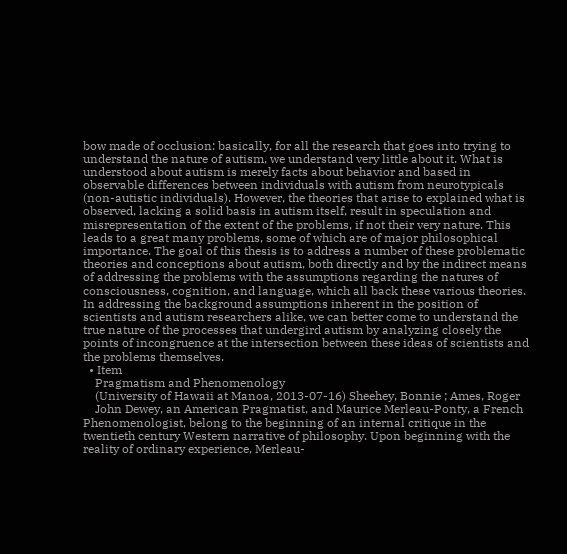bow made of occlusion: basically, for all the research that goes into trying to understand the nature of autism, we understand very little about it. What is understood about autism is merely facts about behavior and based in observable differences between individuals with autism from neurotypicals (non-autistic individuals). However, the theories that arise to explained what is observed, lacking a solid basis in autism itself, result in speculation and misrepresentation of the extent of the problems, if not their very nature. This leads to a great many problems, some of which are of major philosophical importance. The goal of this thesis is to address a number of these problematic theories and conceptions about autism, both directly and by the indirect means of addressing the problems with the assumptions regarding the natures of consciousness, cognition, and language, which all back these various theories. In addressing the background assumptions inherent in the position of scientists and autism researchers alike, we can better come to understand the true nature of the processes that undergird autism by analyzing closely the points of incongruence at the intersection between these ideas of scientists and the problems themselves.
  • Item
    Pragmatism and Phenomenology
    (University of Hawaii at Manoa, 2013-07-16) Sheehey, Bonnie ; Ames, Roger
    John Dewey, an American Pragmatist, and Maurice Merleau-Ponty, a French Phenomenologist, belong to the beginning of an internal critique in the twentieth century Western narrative of philosophy. Upon beginning with the reality of ordinary experience, Merleau-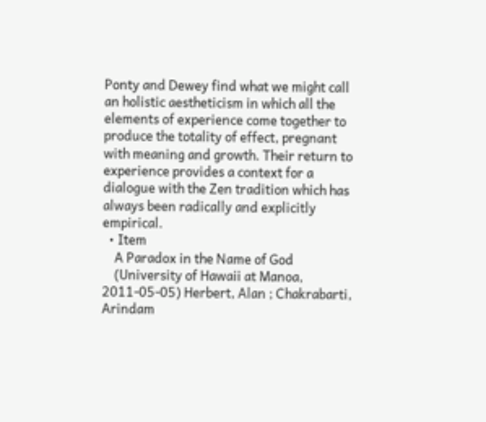Ponty and Dewey find what we might call an holistic aestheticism in which all the elements of experience come together to produce the totality of effect, pregnant with meaning and growth. Their return to experience provides a context for a dialogue with the Zen tradition which has always been radically and explicitly empirical.
  • Item
    A Paradox in the Name of God
    (University of Hawaii at Manoa, 2011-05-05) Herbert, Alan ; Chakrabarti, Arindam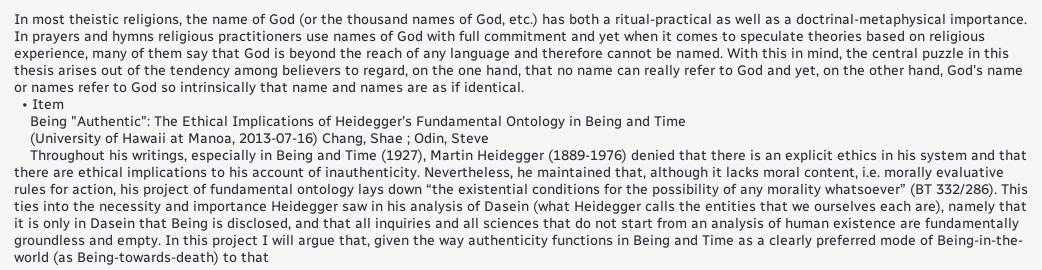In most theistic religions, the name of God (or the thousand names of God, etc.) has both a ritual-practical as well as a doctrinal-metaphysical importance. In prayers and hymns religious practitioners use names of God with full commitment and yet when it comes to speculate theories based on religious experience, many of them say that God is beyond the reach of any language and therefore cannot be named. With this in mind, the central puzzle in this thesis arises out of the tendency among believers to regard, on the one hand, that no name can really refer to God and yet, on the other hand, God's name or names refer to God so intrinsically that name and names are as if identical.
  • Item
    Being "Authentic": The Ethical Implications of Heidegger's Fundamental Ontology in Being and Time
    (University of Hawaii at Manoa, 2013-07-16) Chang, Shae ; Odin, Steve
    Throughout his writings, especially in Being and Time (1927), Martin Heidegger (1889-1976) denied that there is an explicit ethics in his system and that there are ethical implications to his account of inauthenticity. Nevertheless, he maintained that, although it lacks moral content, i.e. morally evaluative rules for action, his project of fundamental ontology lays down “the existential conditions for the possibility of any morality whatsoever” (BT 332/286). This ties into the necessity and importance Heidegger saw in his analysis of Dasein (what Heidegger calls the entities that we ourselves each are), namely that it is only in Dasein that Being is disclosed, and that all inquiries and all sciences that do not start from an analysis of human existence are fundamentally groundless and empty. In this project I will argue that, given the way authenticity functions in Being and Time as a clearly preferred mode of Being-in-the-world (as Being-towards-death) to that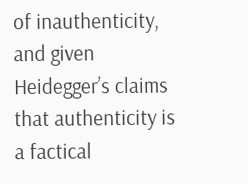of inauthenticity, and given Heidegger’s claims that authenticity is a factical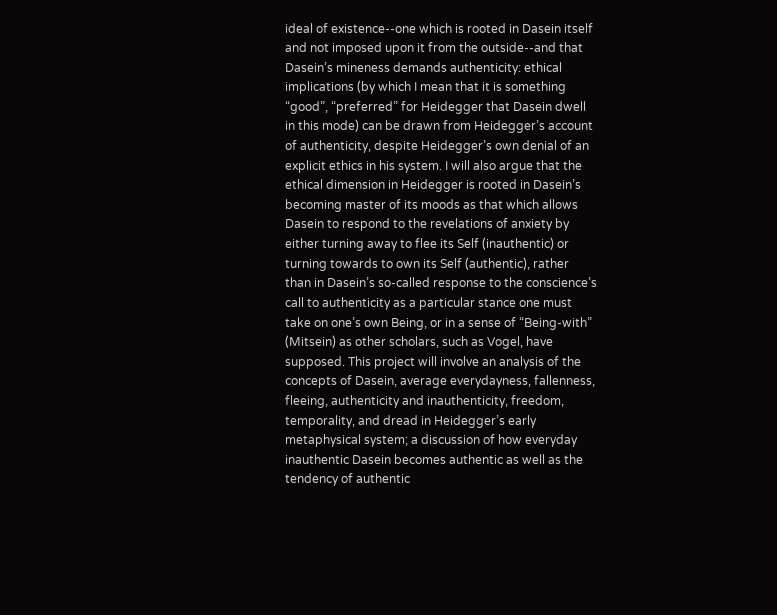ideal of existence--one which is rooted in Dasein itself and not imposed upon it from the outside--and that Dasein’s mineness demands authenticity: ethical implications (by which I mean that it is something “good”, “preferred” for Heidegger that Dasein dwell in this mode) can be drawn from Heidegger’s account of authenticity, despite Heidegger’s own denial of an explicit ethics in his system. I will also argue that the ethical dimension in Heidegger is rooted in Dasein’s becoming master of its moods as that which allows Dasein to respond to the revelations of anxiety by either turning away to flee its Self (inauthentic) or turning towards to own its Self (authentic), rather than in Dasein’s so-called response to the conscience’s call to authenticity as a particular stance one must take on one’s own Being, or in a sense of “Being-with” (Mitsein) as other scholars, such as Vogel, have supposed. This project will involve an analysis of the concepts of Dasein, average everydayness, fallenness, fleeing, authenticity and inauthenticity, freedom, temporality, and dread in Heidegger’s early metaphysical system; a discussion of how everyday inauthentic Dasein becomes authentic as well as the tendency of authentic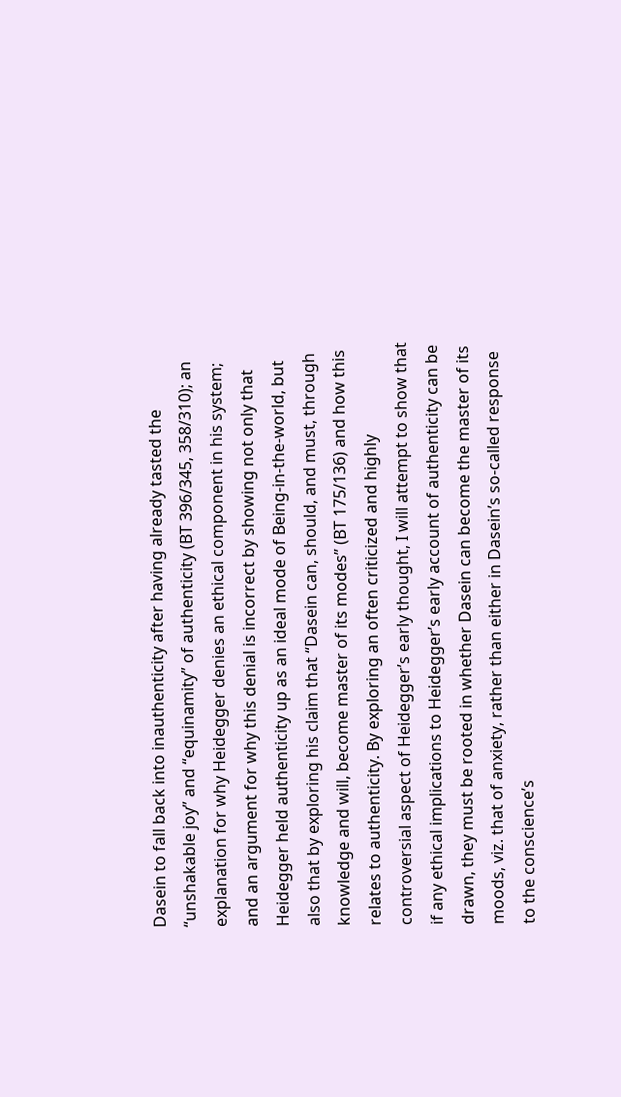Dasein to fall back into inauthenticity after having already tasted the “unshakable joy” and “equinamity” of authenticity (BT 396/345, 358/310); an explanation for why Heidegger denies an ethical component in his system; and an argument for why this denial is incorrect by showing not only that Heidegger held authenticity up as an ideal mode of Being-in-the-world, but also that by exploring his claim that “Dasein can, should, and must, through knowledge and will, become master of its modes” (BT 175/136) and how this relates to authenticity. By exploring an often criticized and highly controversial aspect of Heidegger’s early thought, I will attempt to show that if any ethical implications to Heidegger’s early account of authenticity can be drawn, they must be rooted in whether Dasein can become the master of its moods, viz. that of anxiety, rather than either in Dasein’s so-called response to the conscience’s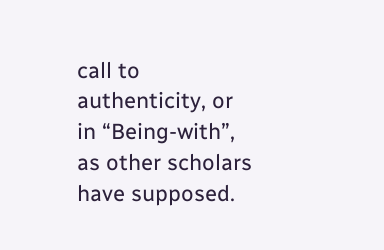call to authenticity, or in “Being-with”, as other scholars have supposed.